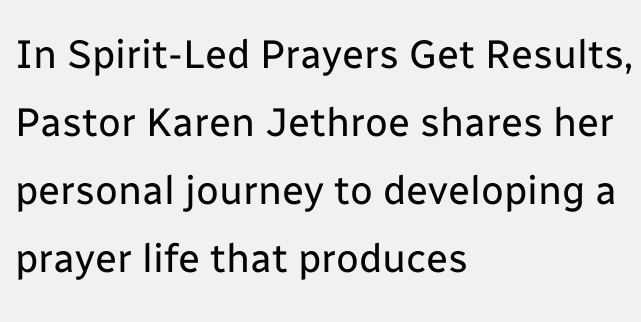In Spirit-Led Prayers Get Results, Pastor Karen Jethroe shares her personal journey to developing a prayer life that produces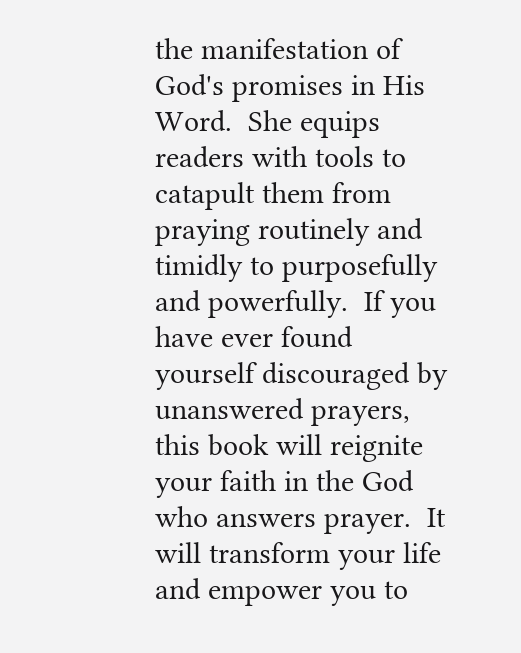the manifestation of God's promises in His Word.  She equips readers with tools to catapult them from praying routinely and timidly to purposefully and powerfully.  If you have ever found yourself discouraged by unanswered prayers, this book will reignite your faith in the God who answers prayer.  It will transform your life and empower you to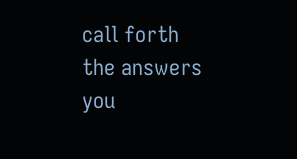call forth the answers you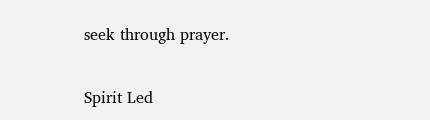seek through prayer.


Spirit Led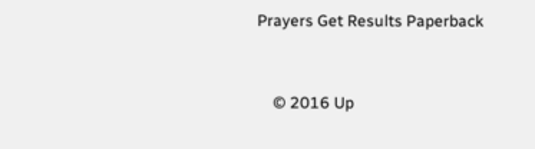Prayers Get Results Paperback


    © 2016 Up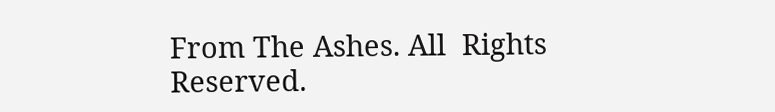From The Ashes. All  Rights Reserved.